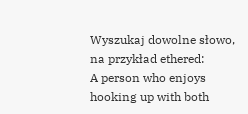Wyszukaj dowolne słowo, na przykład ethered:
A person who enjoys hooking up with both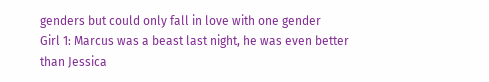genders but could only fall in love with one gender
Girl 1: Marcus was a beast last night, he was even better than Jessica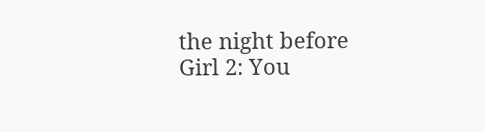the night before
Girl 2: You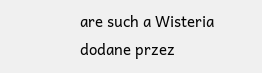are such a Wisteria
dodane przez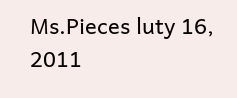Ms.Pieces luty 16, 2011